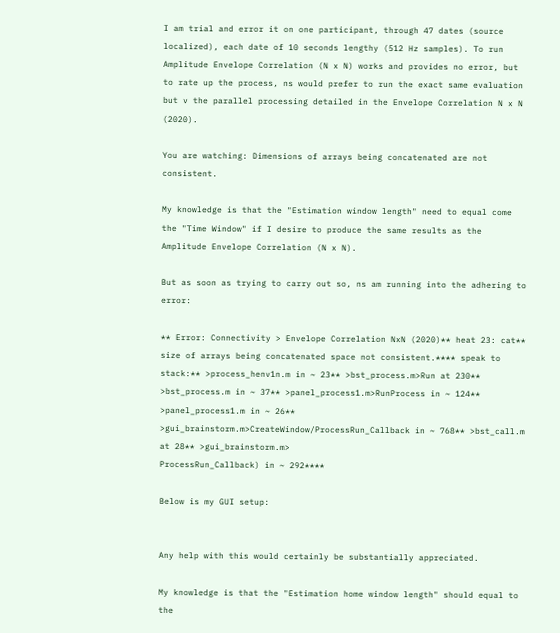I am trial and error it on one participant, through 47 dates (source localized), each date of 10 seconds lengthy (512 Hz samples). To run Amplitude Envelope Correlation (N x N) works and provides no error, but to rate up the process, ns would prefer to run the exact same evaluation but v the parallel processing detailed in the Envelope Correlation N x N (2020).

You are watching: Dimensions of arrays being concatenated are not consistent.

My knowledge is that the "Estimation window length" need to equal come the "Time Window" if I desire to produce the same results as the Amplitude Envelope Correlation (N x N).

But as soon as trying to carry out so, ns am running into the adhering to error:

** Error: Connectivity > Envelope Correlation NxN (2020)** heat 23: cat** size of arrays being concatenated space not consistent.**** speak to stack:** >process_henv1n.m in ~ 23** >bst_process.m>Run at 230** >bst_process.m in ~ 37** >panel_process1.m>RunProcess in ~ 124** >panel_process1.m in ~ 26** >gui_brainstorm.m>CreateWindow/ProcessRun_Callback in ~ 768** >bst_call.m at 28** >gui_brainstorm.m>
ProcessRun_Callback) in ~ 292****

Below is my GUI setup:


Any help with this would certainly be substantially appreciated.

My knowledge is that the "Estimation home window length" should equal to the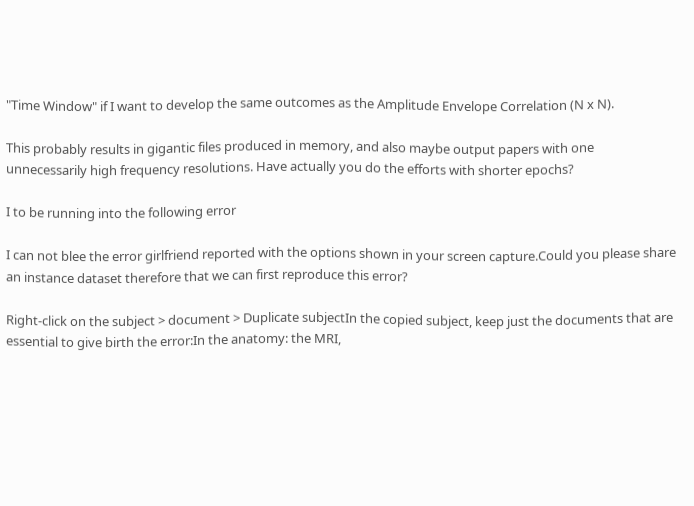"Time Window" if I want to develop the same outcomes as the Amplitude Envelope Correlation (N x N).

This probably results in gigantic files produced in memory, and also maybe output papers with one unnecessarily high frequency resolutions. Have actually you do the efforts with shorter epochs?

I to be running into the following error

I can not blee the error girlfriend reported with the options shown in your screen capture.Could you please share an instance dataset therefore that we can first reproduce this error?

Right-click on the subject > document > Duplicate subjectIn the copied subject, keep just the documents that are essential to give birth the error:In the anatomy: the MRI,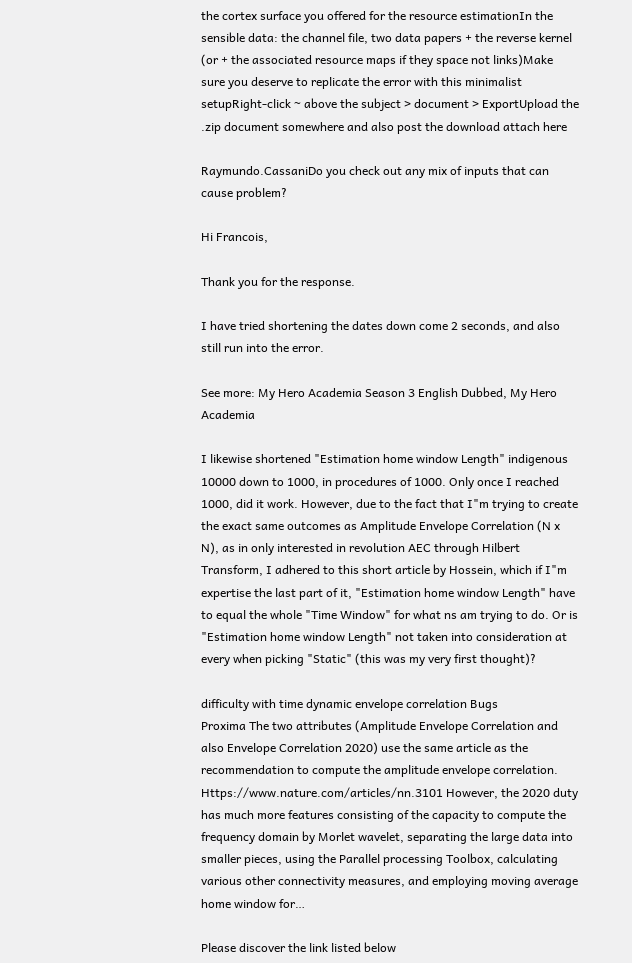the cortex surface you offered for the resource estimationIn the sensible data: the channel file, two data papers + the reverse kernel (or + the associated resource maps if they space not links)Make sure you deserve to replicate the error with this minimalist setupRight-click ~ above the subject > document > ExportUpload the .zip document somewhere and also post the download attach here

Raymundo.CassaniDo you check out any mix of inputs that can cause problem?

Hi Francois,

Thank you for the response.

I have tried shortening the dates down come 2 seconds, and also still run into the error.

See more: My Hero Academia Season 3 English Dubbed, My Hero Academia

I likewise shortened "Estimation home window Length" indigenous 10000 down to 1000, in procedures of 1000. Only once I reached 1000, did it work. However, due to the fact that I"m trying to create the exact same outcomes as Amplitude Envelope Correlation (N x N), as in only interested in revolution AEC through Hilbert Transform, I adhered to this short article by Hossein, which if I"m expertise the last part of it, "Estimation home window Length" have to equal the whole "Time Window" for what ns am trying to do. Or is "Estimation home window Length" not taken into consideration at every when picking "Static" (this was my very first thought)?

difficulty with time dynamic envelope correlation Bugs
Proxima The two attributes (Amplitude Envelope Correlation and also Envelope Correlation 2020) use the same article as the recommendation to compute the amplitude envelope correlation. Https://www.nature.com/articles/nn.3101 However, the 2020 duty has much more features consisting of the capacity to compute the frequency domain by Morlet wavelet, separating the large data into smaller pieces, using the Parallel processing Toolbox, calculating various other connectivity measures, and employing moving average home window for…

Please discover the link listed below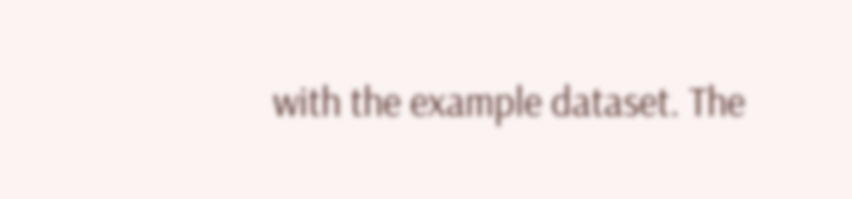with the example dataset. The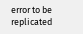error to be replicated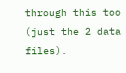through this too (just the 2 data files).